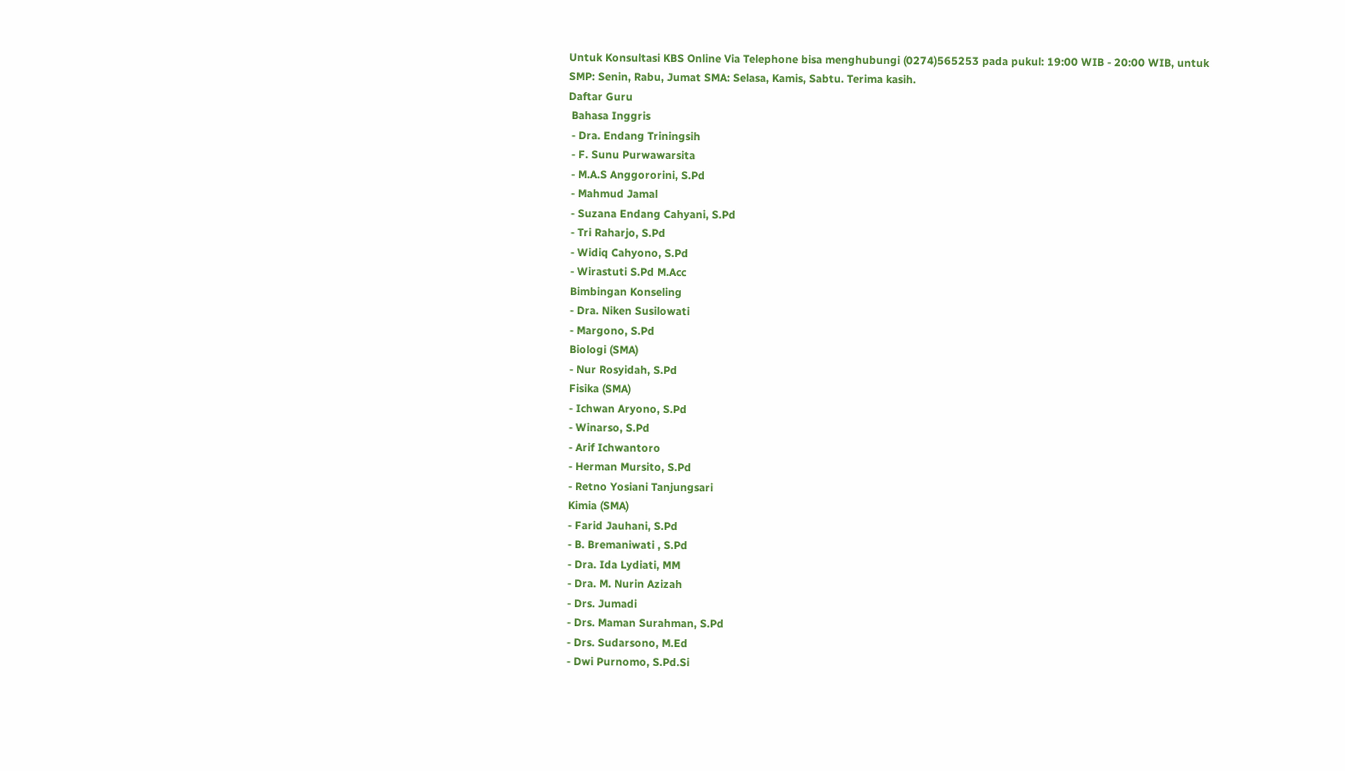Untuk Konsultasi KBS Online Via Telephone bisa menghubungi (0274)565253 pada pukul: 19:00 WIB - 20:00 WIB, untuk SMP: Senin, Rabu, Jumat SMA: Selasa, Kamis, Sabtu. Terima kasih.
Daftar Guru
 Bahasa Inggris
 - Dra. Endang Triningsih
 - F. Sunu Purwawarsita
 - M.A.S Anggororini, S.Pd
 - Mahmud Jamal
 - Suzana Endang Cahyani, S.Pd
 - Tri Raharjo, S.Pd
 - Widiq Cahyono, S.Pd
 - Wirastuti S.Pd M.Acc
 Bimbingan Konseling
 - Dra. Niken Susilowati
 - Margono, S.Pd
 Biologi (SMA)
 - Nur Rosyidah, S.Pd
 Fisika (SMA)
 - Ichwan Aryono, S.Pd
 - Winarso, S.Pd
 - Arif Ichwantoro
 - Herman Mursito, S.Pd
 - Retno Yosiani Tanjungsari
 Kimia (SMA)
 - Farid Jauhani, S.Pd
 - B. Bremaniwati , S.Pd
 - Dra. Ida Lydiati, MM
 - Dra. M. Nurin Azizah
 - Drs. Jumadi
 - Drs. Maman Surahman, S.Pd
 - Drs. Sudarsono, M.Ed
 - Dwi Purnomo, S.Pd.Si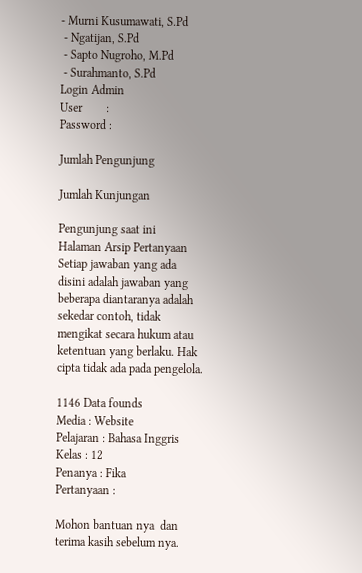- Murni Kusumawati, S.Pd
 - Ngatijan, S.Pd
 - Sapto Nugroho, M.Pd
 - Surahmanto, S.Pd
Login Admin
User        :
Password :

Jumlah Pengunjung

Jumlah Kunjungan

Pengunjung saat ini
Halaman Arsip Pertanyaan
Setiap jawaban yang ada disini adalah jawaban yang beberapa diantaranya adalah sekedar contoh, tidak mengikat secara hukum atau ketentuan yang berlaku. Hak cipta tidak ada pada pengelola.

1146 Data founds
Media : Website
Pelajaran : Bahasa Inggris
Kelas : 12
Penanya : Fika
Pertanyaan :

Mohon bantuan nya  dan terima kasih sebelum nya.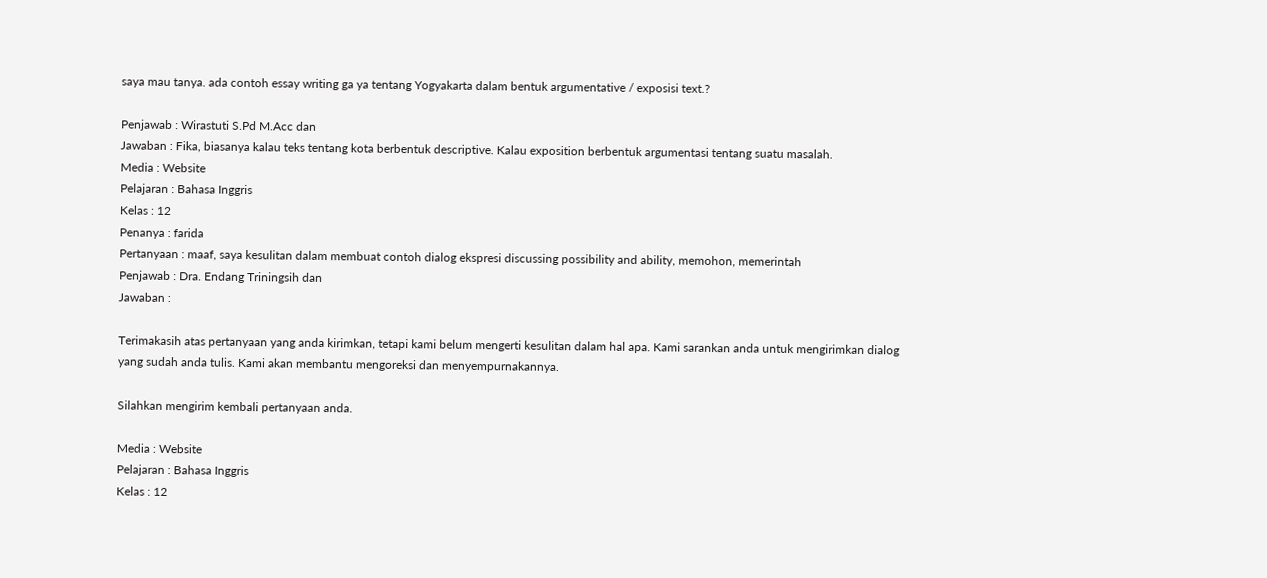saya mau tanya. ada contoh essay writing ga ya tentang Yogyakarta dalam bentuk argumentative / exposisi text.?

Penjawab : Wirastuti S.Pd M.Acc dan
Jawaban : Fika, biasanya kalau teks tentang kota berbentuk descriptive. Kalau exposition berbentuk argumentasi tentang suatu masalah.
Media : Website
Pelajaran : Bahasa Inggris
Kelas : 12
Penanya : farida
Pertanyaan : maaf, saya kesulitan dalam membuat contoh dialog ekspresi discussing possibility and ability, memohon, memerintah
Penjawab : Dra. Endang Triningsih dan
Jawaban :

Terimakasih atas pertanyaan yang anda kirimkan, tetapi kami belum mengerti kesulitan dalam hal apa. Kami sarankan anda untuk mengirimkan dialog yang sudah anda tulis. Kami akan membantu mengoreksi dan menyempurnakannya.

Silahkan mengirim kembali pertanyaan anda.

Media : Website
Pelajaran : Bahasa Inggris
Kelas : 12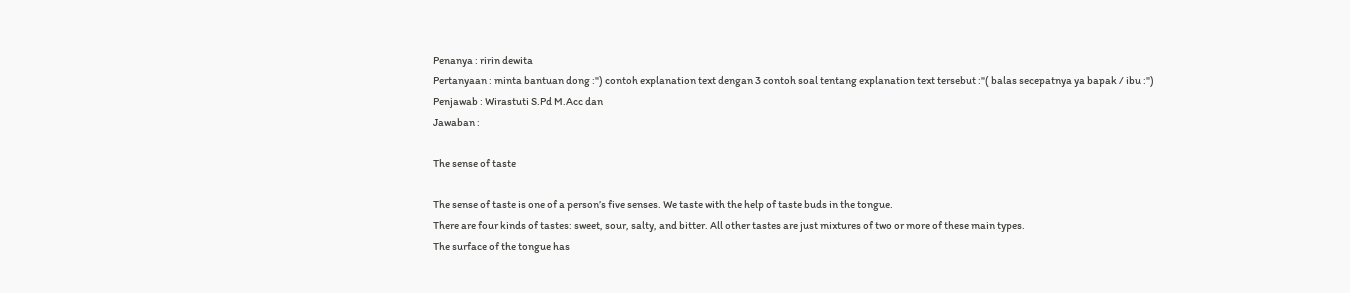Penanya : ririn dewita
Pertanyaan : minta bantuan dong :") contoh explanation text dengan 3 contoh soal tentang explanation text tersebut :"( balas secepatnya ya bapak / ibu :")
Penjawab : Wirastuti S.Pd M.Acc dan
Jawaban :

The sense of taste

The sense of taste is one of a person’s five senses. We taste with the help of taste buds in the tongue.
There are four kinds of tastes: sweet, sour, salty, and bitter. All other tastes are just mixtures of two or more of these main types.
The surface of the tongue has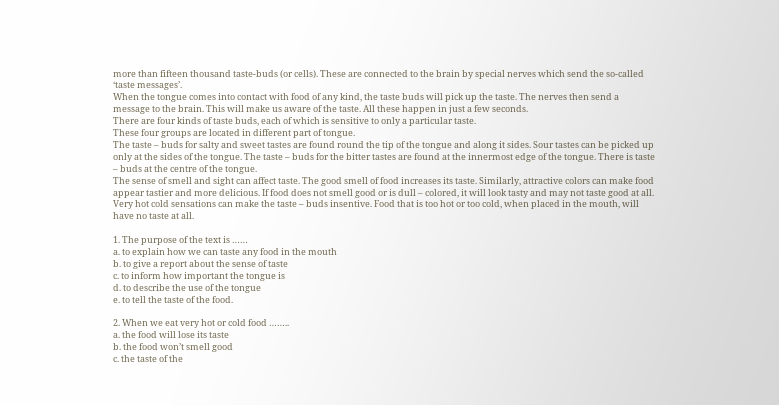more than fifteen thousand taste-buds (or cells). These are connected to the brain by special nerves which send the so-called ‘taste messages’.
When the tongue comes into contact with food of any kind, the taste buds will pick up the taste. The nerves then send a message to the brain. This will make us aware of the taste. All these happen in just a few seconds.
There are four kinds of taste buds, each of which is sensitive to only a particular taste.
These four groups are located in different part of tongue.
The taste – buds for salty and sweet tastes are found round the tip of the tongue and along it sides. Sour tastes can be picked up only at the sides of the tongue. The taste – buds for the bitter tastes are found at the innermost edge of the tongue. There is taste – buds at the centre of the tongue.
The sense of smell and sight can affect taste. The good smell of food increases its taste. Similarly, attractive colors can make food appear tastier and more delicious. If food does not smell good or is dull – colored, it will look tasty and may not taste good at all.
Very hot cold sensations can make the taste – buds insentive. Food that is too hot or too cold, when placed in the mouth, will have no taste at all.

1. The purpose of the text is ……
a. to explain how we can taste any food in the mouth
b. to give a report about the sense of taste
c. to inform how important the tongue is
d. to describe the use of the tongue
e. to tell the taste of the food.

2. When we eat very hot or cold food ……..
a. the food will lose its taste
b. the food won’t smell good
c. the taste of the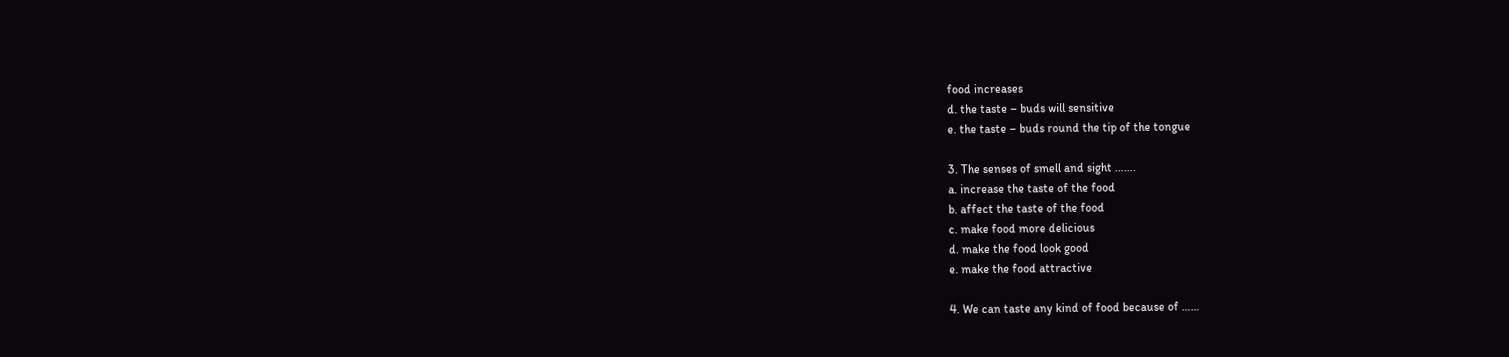food increases
d. the taste – buds will sensitive
e. the taste – buds round the tip of the tongue

3. The senses of smell and sight …….
a. increase the taste of the food
b. affect the taste of the food
c. make food more delicious
d. make the food look good
e. make the food attractive

4. We can taste any kind of food because of ……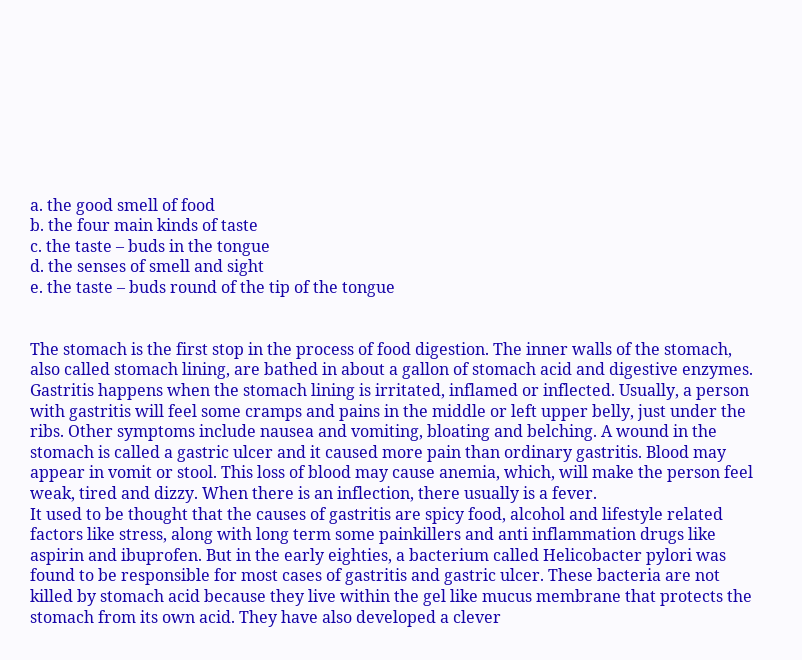a. the good smell of food
b. the four main kinds of taste
c. the taste – buds in the tongue
d. the senses of smell and sight
e. the taste – buds round of the tip of the tongue


The stomach is the first stop in the process of food digestion. The inner walls of the stomach, also called stomach lining, are bathed in about a gallon of stomach acid and digestive enzymes.
Gastritis happens when the stomach lining is irritated, inflamed or inflected. Usually, a person with gastritis will feel some cramps and pains in the middle or left upper belly, just under the ribs. Other symptoms include nausea and vomiting, bloating and belching. A wound in the stomach is called a gastric ulcer and it caused more pain than ordinary gastritis. Blood may appear in vomit or stool. This loss of blood may cause anemia, which, will make the person feel weak, tired and dizzy. When there is an inflection, there usually is a fever.
It used to be thought that the causes of gastritis are spicy food, alcohol and lifestyle related factors like stress, along with long term some painkillers and anti inflammation drugs like aspirin and ibuprofen. But in the early eighties, a bacterium called Helicobacter pylori was found to be responsible for most cases of gastritis and gastric ulcer. These bacteria are not killed by stomach acid because they live within the gel like mucus membrane that protects the stomach from its own acid. They have also developed a clever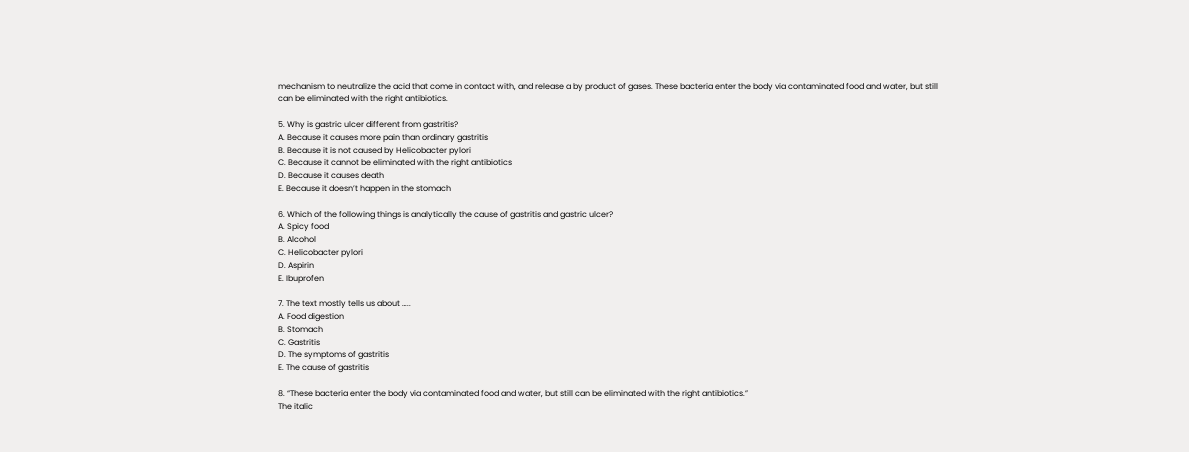mechanism to neutralize the acid that come in contact with, and release a by product of gases. These bacteria enter the body via contaminated food and water, but still can be eliminated with the right antibiotics.

5. Why is gastric ulcer different from gastritis?
A. Because it causes more pain than ordinary gastritis
B. Because it is not caused by Helicobacter pylori
C. Because it cannot be eliminated with the right antibiotics
D. Because it causes death
E. Because it doesn’t happen in the stomach

6. Which of the following things is analytically the cause of gastritis and gastric ulcer?
A. Spicy food
B. Alcohol
C. Helicobacter pylori
D. Aspirin
E. Ibuprofen

7. The text mostly tells us about …..
A. Food digestion
B. Stomach
C. Gastritis
D. The symptoms of gastritis
E. The cause of gastritis

8. “These bacteria enter the body via contaminated food and water, but still can be eliminated with the right antibiotics.”
The italic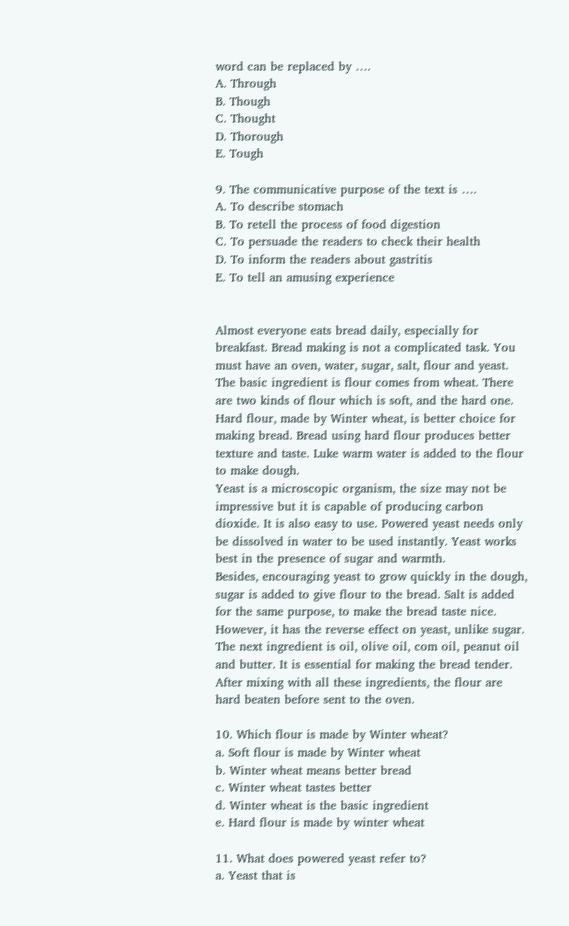word can be replaced by ….
A. Through
B. Though
C. Thought
D. Thorough
E. Tough

9. The communicative purpose of the text is ….
A. To describe stomach
B. To retell the process of food digestion
C. To persuade the readers to check their health
D. To inform the readers about gastritis
E. To tell an amusing experience


Almost everyone eats bread daily, especially for breakfast. Bread making is not a complicated task. You must have an oven, water, sugar, salt, flour and yeast. The basic ingredient is flour comes from wheat. There are two kinds of flour which is soft, and the hard one.
Hard flour, made by Winter wheat, is better choice for making bread. Bread using hard flour produces better texture and taste. Luke warm water is added to the flour to make dough.
Yeast is a microscopic organism, the size may not be impressive but it is capable of producing carbon dioxide. It is also easy to use. Powered yeast needs only be dissolved in water to be used instantly. Yeast works best in the presence of sugar and warmth.
Besides, encouraging yeast to grow quickly in the dough, sugar is added to give flour to the bread. Salt is added for the same purpose, to make the bread taste nice. However, it has the reverse effect on yeast, unlike sugar. The next ingredient is oil, olive oil, com oil, peanut oil and butter. It is essential for making the bread tender. After mixing with all these ingredients, the flour are hard beaten before sent to the oven.

10. Which flour is made by Winter wheat?
a. Soft flour is made by Winter wheat
b. Winter wheat means better bread
c. Winter wheat tastes better
d. Winter wheat is the basic ingredient
e. Hard flour is made by winter wheat

11. What does powered yeast refer to?
a. Yeast that is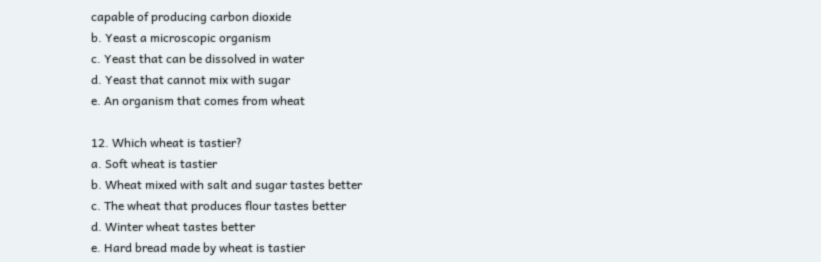capable of producing carbon dioxide
b. Yeast a microscopic organism
c. Yeast that can be dissolved in water
d. Yeast that cannot mix with sugar
e. An organism that comes from wheat

12. Which wheat is tastier?
a. Soft wheat is tastier
b. Wheat mixed with salt and sugar tastes better
c. The wheat that produces flour tastes better
d. Winter wheat tastes better
e. Hard bread made by wheat is tastier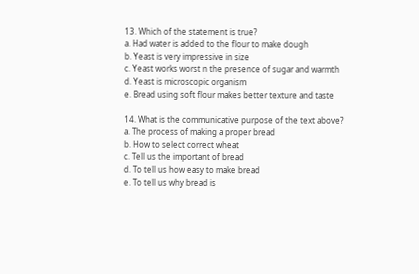13. Which of the statement is true?
a. Had water is added to the flour to make dough
b. Yeast is very impressive in size
c. Yeast works worst n the presence of sugar and warmth
d. Yeast is microscopic organism
e. Bread using soft flour makes better texture and taste

14. What is the communicative purpose of the text above?
a. The process of making a proper bread
b. How to select correct wheat
c. Tell us the important of bread
d. To tell us how easy to make bread
e. To tell us why bread is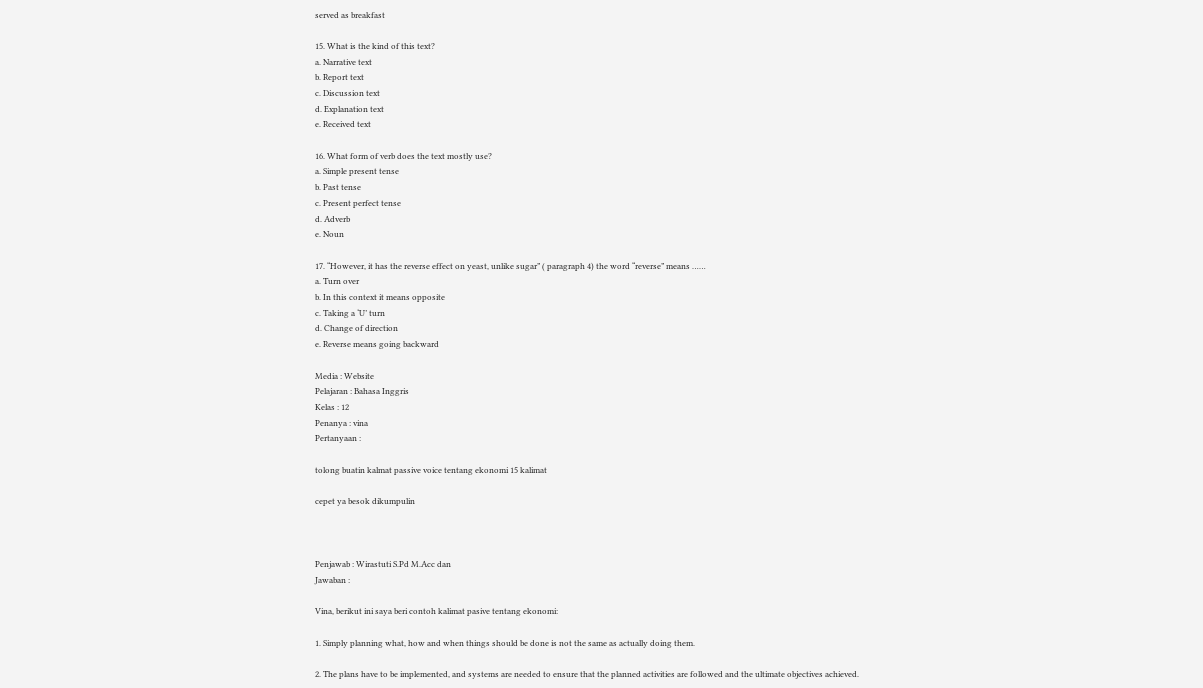served as breakfast

15. What is the kind of this text?
a. Narrative text
b. Report text
c. Discussion text
d. Explanation text
e. Received text

16. What form of verb does the text mostly use?
a. Simple present tense
b. Past tense
c. Present perfect tense
d. Adverb
e. Noun

17. “However, it has the reverse effect on yeast, unlike sugar” ( paragraph 4) the word “reverse” means ……
a. Turn over
b. In this context it means opposite
c. Taking a ‘U’ turn
d. Change of direction
e. Reverse means going backward

Media : Website
Pelajaran : Bahasa Inggris
Kelas : 12
Penanya : vina
Pertanyaan :

tolong buatin kalmat passive voice tentang ekonomi 15 kalimat

cepet ya besok dikumpulin



Penjawab : Wirastuti S.Pd M.Acc dan
Jawaban :

Vina, berikut ini saya beri contoh kalimat pasive tentang ekonomi:

1. Simply planning what, how and when things should be done is not the same as actually doing them.

2. The plans have to be implemented, and systems are needed to ensure that the planned activities are followed and the ultimate objectives achieved.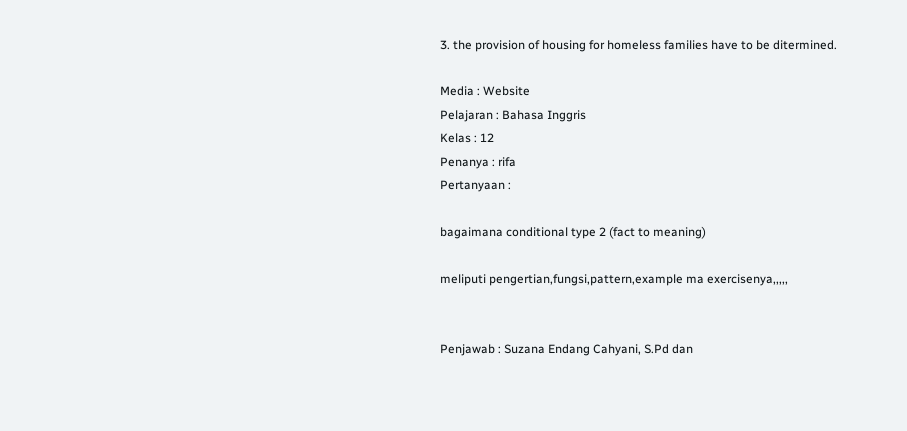3. the provision of housing for homeless families have to be ditermined.

Media : Website
Pelajaran : Bahasa Inggris
Kelas : 12
Penanya : rifa
Pertanyaan :

bagaimana conditional type 2 (fact to meaning)

meliputi pengertian,fungsi,pattern,example ma exercisenya,,,,,


Penjawab : Suzana Endang Cahyani, S.Pd dan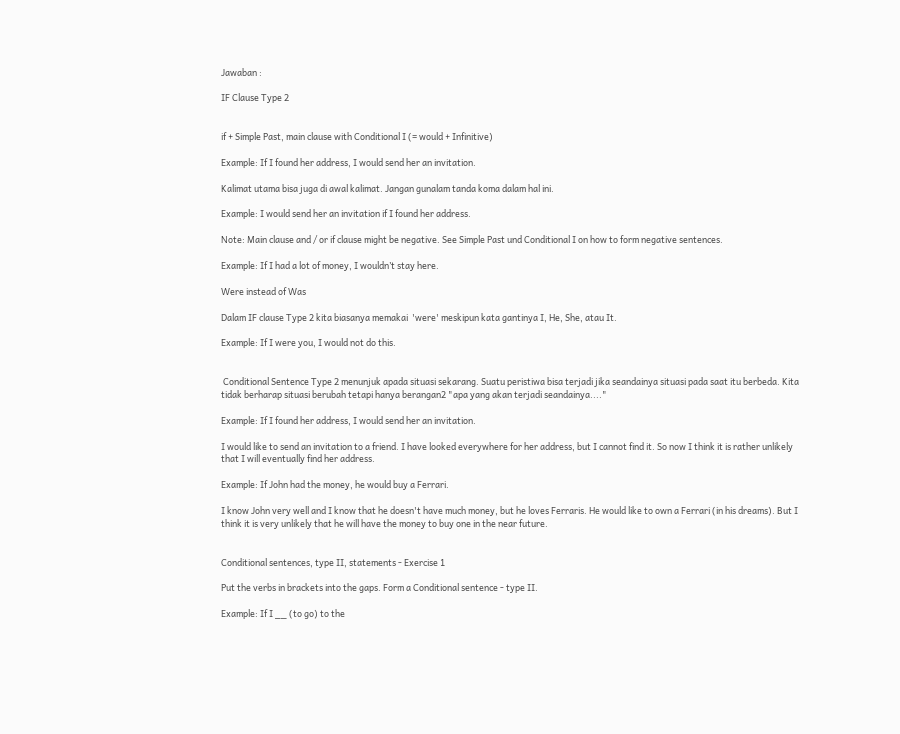Jawaban :

IF Clause Type 2


if + Simple Past, main clause with Conditional I (= would + Infinitive)

Example: If I found her address, I would send her an invitation.

Kalimat utama bisa juga di awal kalimat. Jangan gunalam tanda koma dalam hal ini.

Example: I would send her an invitation if I found her address.

Note: Main clause and / or if clause might be negative. See Simple Past und Conditional I on how to form negative sentences.

Example: If I had a lot of money, I wouldn’t stay here.

Were instead of Was

Dalam IF clause Type 2 kita biasanya memakai  'were' meskipun kata gantinya I, He, She, atau It.

Example: If I were you, I would not do this.


 Conditional Sentence Type 2 menunjuk apada situasi sekarang. Suatu peristiwa bisa terjadi jika seandainya situasi pada saat itu berbeda. Kita tidak berharap situasi berubah tetapi hanya berangan2 "apa yang akan terjadi seandainya...."

Example: If I found her address, I would send her an invitation.

I would like to send an invitation to a friend. I have looked everywhere for her address, but I cannot find it. So now I think it is rather unlikely that I will eventually find her address.

Example: If John had the money, he would buy a Ferrari.

I know John very well and I know that he doesn't have much money, but he loves Ferraris. He would like to own a Ferrari (in his dreams). But I think it is very unlikely that he will have the money to buy one in the near future.


Conditional sentences, type II, statements - Exercise 1

Put the verbs in brackets into the gaps. Form a Conditional sentence - type II.

Example: If I __ (to go) to the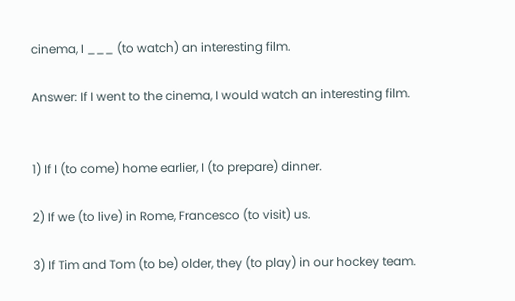cinema, I ___ (to watch) an interesting film.

Answer: If I went to the cinema, I would watch an interesting film.


1) If I (to come) home earlier, I (to prepare) dinner.

2) If we (to live) in Rome, Francesco (to visit) us.

3) If Tim and Tom (to be) older, they (to play) in our hockey team.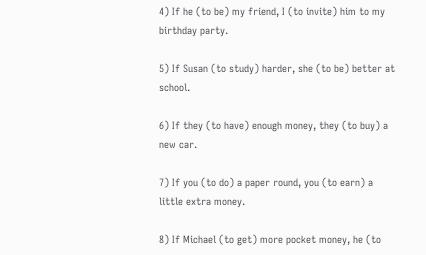4) If he (to be) my friend, I (to invite) him to my birthday party.

5) If Susan (to study) harder, she (to be) better at school.

6) If they (to have) enough money, they (to buy) a new car.

7) If you (to do) a paper round, you (to earn) a little extra money.

8) If Michael (to get) more pocket money, he (to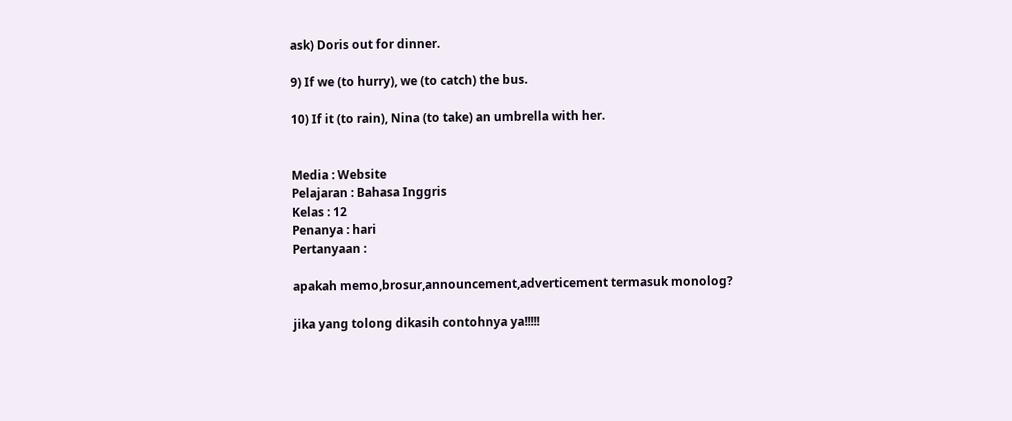ask) Doris out for dinner.

9) If we (to hurry), we (to catch) the bus.

10) If it (to rain), Nina (to take) an umbrella with her.


Media : Website
Pelajaran : Bahasa Inggris
Kelas : 12
Penanya : hari
Pertanyaan :

apakah memo,brosur,announcement,adverticement termasuk monolog?

jika yang tolong dikasih contohnya ya!!!!!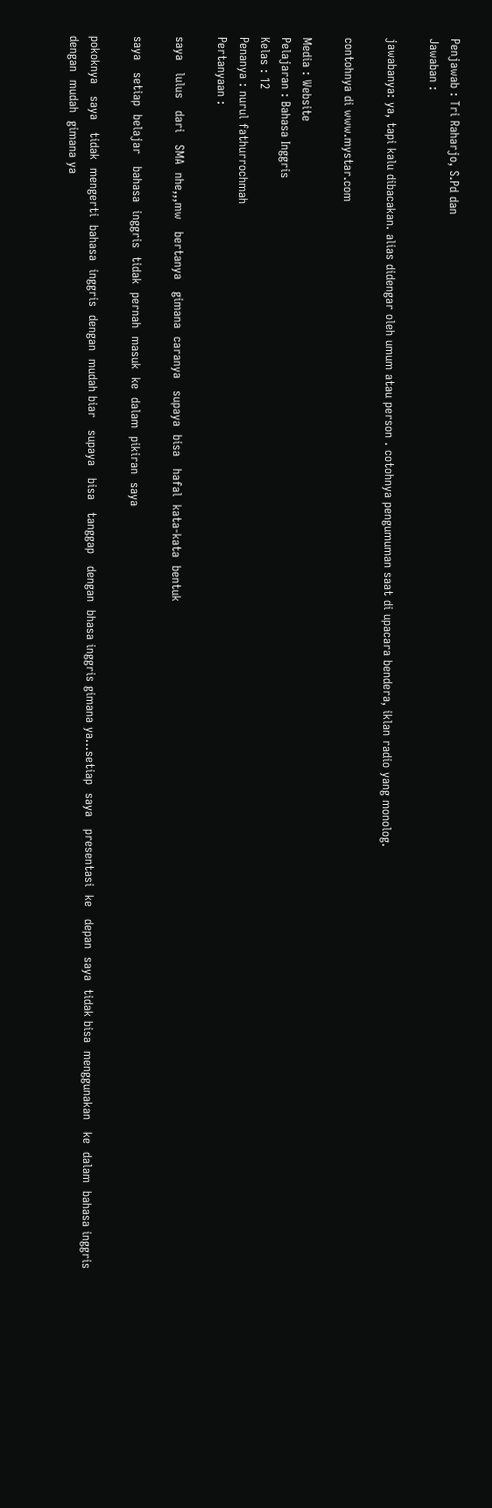Penjawab : Tri Raharjo, S.Pd dan
Jawaban :

jawabanya: ya, tapi kalu dibacakan. alias didengar oleh umum atau person . cotohnya pengumuman saat di upacara bendera, iklan radio yang monolog.

contohnya di www.mystar.com

Media : Website
Pelajaran : Bahasa Inggris
Kelas : 12
Penanya : nurul fathurrochmah
Pertanyaan :

saya   lulus   dari   SMA  nhe,,,mw   bertanya   gimana  caranya   supaya  bisa   hafal  kata-kata  bentuk

saya   setiap  belajar   bahasa  inggris  tidak  pernah  masuk  ke  dalam  pikiran  saya

pokoknya   saya   tidak  mengerti  bahasa  inggris  dengan  mudah biar   supaya   bisa   tanggap   dengan  bhasa inggris gimana ya...setiap  saya   presentasi  ke   depan  saya  tidak bisa  menggunakan   ke  dalam  bahasa inggris  dengan  mudah  gimana ya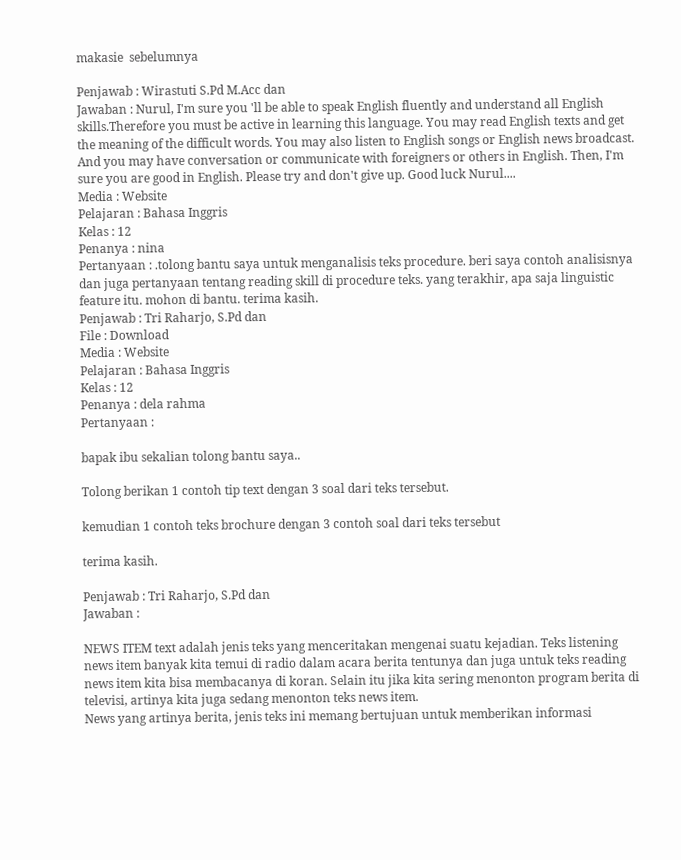makasie  sebelumnya

Penjawab : Wirastuti S.Pd M.Acc dan
Jawaban : Nurul, I'm sure you 'll be able to speak English fluently and understand all English skills.Therefore you must be active in learning this language. You may read English texts and get the meaning of the difficult words. You may also listen to English songs or English news broadcast. And you may have conversation or communicate with foreigners or others in English. Then, I'm sure you are good in English. Please try and don't give up. Good luck Nurul....
Media : Website
Pelajaran : Bahasa Inggris
Kelas : 12
Penanya : nina
Pertanyaan : .tolong bantu saya untuk menganalisis teks procedure. beri saya contoh analisisnya dan juga pertanyaan tentang reading skill di procedure teks. yang terakhir, apa saja linguistic feature itu. mohon di bantu. terima kasih.
Penjawab : Tri Raharjo, S.Pd dan
File : Download
Media : Website
Pelajaran : Bahasa Inggris
Kelas : 12
Penanya : dela rahma
Pertanyaan :

bapak ibu sekalian tolong bantu saya..

Tolong berikan 1 contoh tip text dengan 3 soal dari teks tersebut.

kemudian 1 contoh teks brochure dengan 3 contoh soal dari teks tersebut

terima kasih.

Penjawab : Tri Raharjo, S.Pd dan
Jawaban :

NEWS ITEM text adalah jenis teks yang menceritakan mengenai suatu kejadian. Teks listening news item banyak kita temui di radio dalam acara berita tentunya dan juga untuk teks reading news item kita bisa membacanya di koran. Selain itu jika kita sering menonton program berita di televisi, artinya kita juga sedang menonton teks news item.
News yang artinya berita, jenis teks ini memang bertujuan untuk memberikan informasi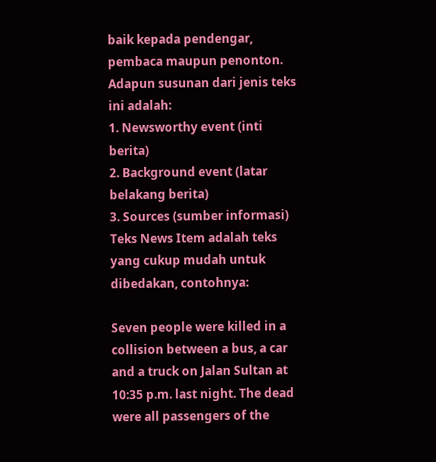baik kepada pendengar, pembaca maupun penonton. Adapun susunan dari jenis teks ini adalah:
1. Newsworthy event (inti berita)
2. Background event (latar belakang berita)
3. Sources (sumber informasi)
Teks News Item adalah teks yang cukup mudah untuk dibedakan, contohnya:

Seven people were killed in a collision between a bus, a car and a truck on Jalan Sultan at 10:35 p.m. last night. The dead were all passengers of the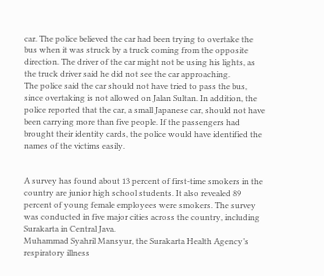car. The police believed the car had been trying to overtake the bus when it was struck by a truck coming from the opposite direction. The driver of the car might not be using his lights, as the truck driver said he did not see the car approaching.
The police said the car should not have tried to pass the bus, since overtaking is not allowed on Jalan Sultan. In addition, the police reported that the car, a small Japanese car, should not have been carrying more than five people. If the passengers had brought their identity cards, the police would have identified the names of the victims easily.


A survey has found about 13 percent of first-time smokers in the country are junior high school students. It also revealed 89 percent of young female employees were smokers. The survey was conducted in five major cities across the country, including Surakarta in Central Java.
Muhammad Syahril Mansyur, the Surakarta Health Agency’s respiratory illness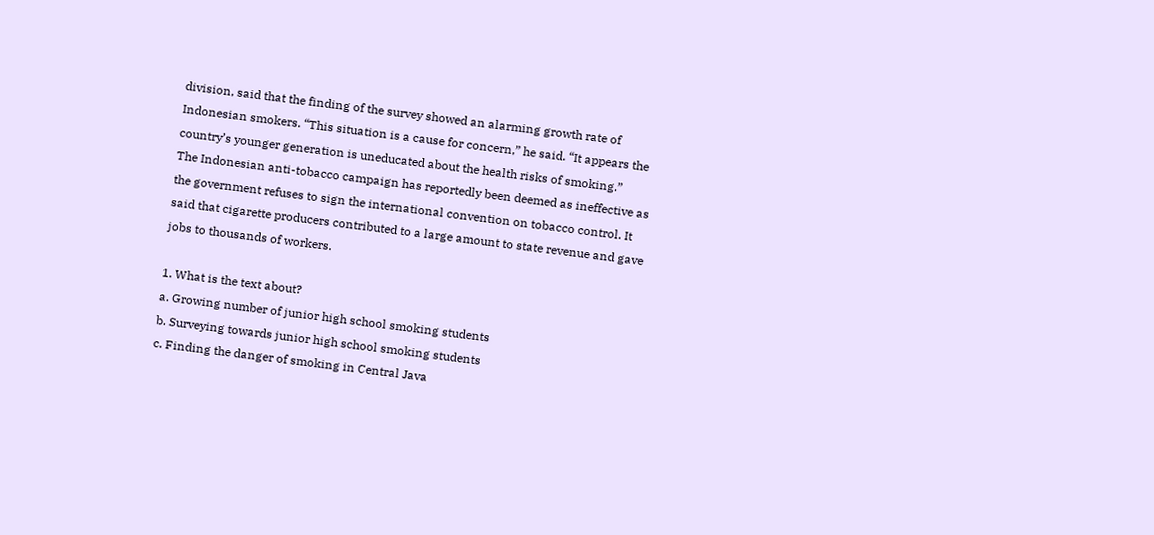division, said that the finding of the survey showed an alarming growth rate of Indonesian smokers. “This situation is a cause for concern,” he said. “It appears the country’s younger generation is uneducated about the health risks of smoking.”
The Indonesian anti-tobacco campaign has reportedly been deemed as ineffective as the government refuses to sign the international convention on tobacco control. It said that cigarette producers contributed to a large amount to state revenue and gave jobs to thousands of workers.

1. What is the text about?
a. Growing number of junior high school smoking students
b. Surveying towards junior high school smoking students
c. Finding the danger of smoking in Central Java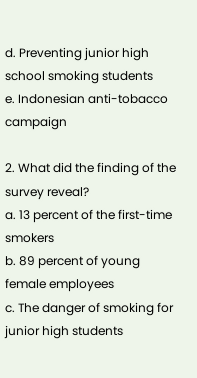d. Preventing junior high school smoking students
e. Indonesian anti-tobacco campaign

2. What did the finding of the survey reveal?
a. 13 percent of the first-time smokers
b. 89 percent of young female employees
c. The danger of smoking for junior high students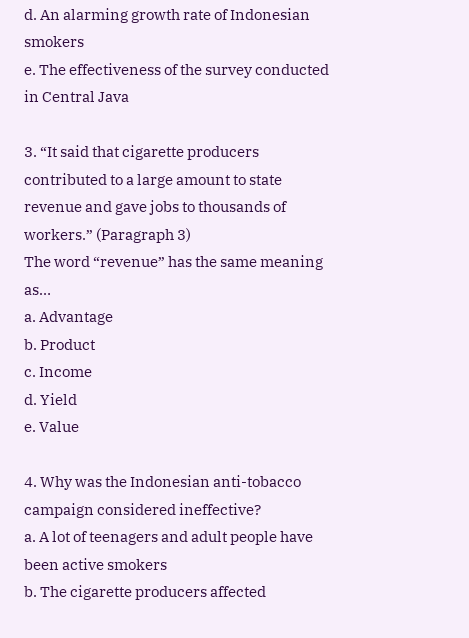d. An alarming growth rate of Indonesian smokers
e. The effectiveness of the survey conducted in Central Java

3. “It said that cigarette producers contributed to a large amount to state revenue and gave jobs to thousands of workers.” (Paragraph 3)
The word “revenue” has the same meaning as…
a. Advantage
b. Product
c. Income
d. Yield
e. Value

4. Why was the Indonesian anti-tobacco campaign considered ineffective?
a. A lot of teenagers and adult people have been active smokers
b. The cigarette producers affected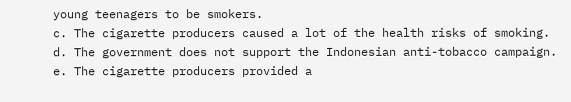young teenagers to be smokers.
c. The cigarette producers caused a lot of the health risks of smoking.
d. The government does not support the Indonesian anti-tobacco campaign.
e. The cigarette producers provided a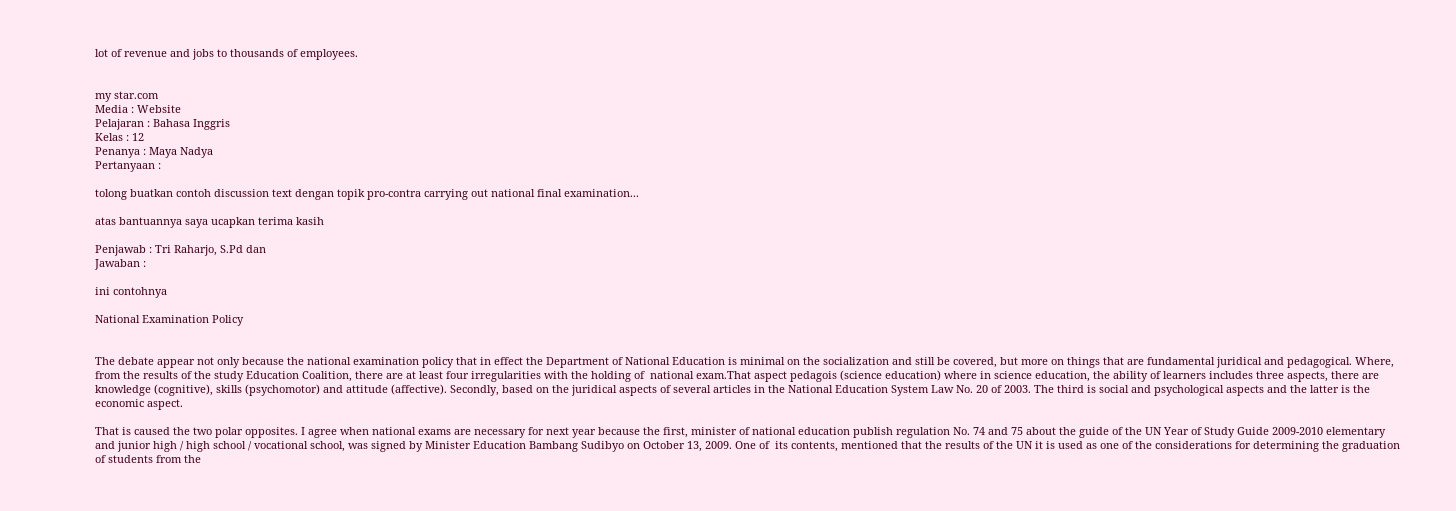lot of revenue and jobs to thousands of employees.


my star.com
Media : Website
Pelajaran : Bahasa Inggris
Kelas : 12
Penanya : Maya Nadya
Pertanyaan :

tolong buatkan contoh discussion text dengan topik pro-contra carrying out national final examination...

atas bantuannya saya ucapkan terima kasih

Penjawab : Tri Raharjo, S.Pd dan
Jawaban :

ini contohnya

National Examination Policy


The debate appear not only because the national examination policy that in effect the Department of National Education is minimal on the socialization and still be covered, but more on things that are fundamental juridical and pedagogical. Where, from the results of the study Education Coalition, there are at least four irregularities with the holding of  national exam.That aspect pedagois (science education) where in science education, the ability of learners includes three aspects, there are  knowledge (cognitive), skills (psychomotor) and attitude (affective). Secondly, based on the juridical aspects of several articles in the National Education System Law No. 20 of 2003. The third is social and psychological aspects and the latter is the economic aspect.

That is caused the two polar opposites. I agree when national exams are necessary for next year because the first, minister of national education publish regulation No. 74 and 75 about the guide of the UN Year of Study Guide 2009-2010 elementary and junior high / high school / vocational school, was signed by Minister Education Bambang Sudibyo on October 13, 2009. One of  its contents, mentioned that the results of the UN it is used as one of the considerations for determining the graduation of students from the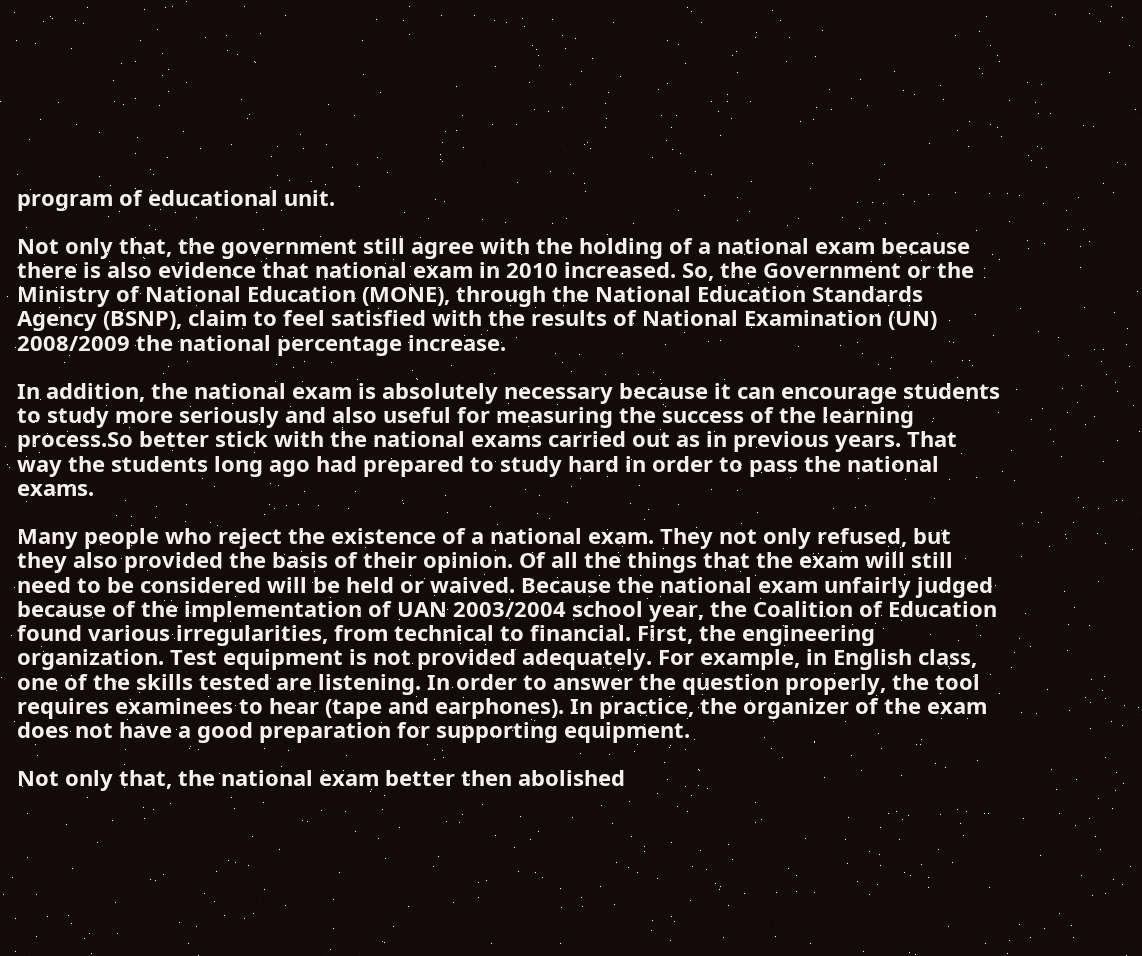program of educational unit.

Not only that, the government still agree with the holding of a national exam because there is also evidence that national exam in 2010 increased. So, the Government or the Ministry of National Education (MONE), through the National Education Standards Agency (BSNP), claim to feel satisfied with the results of National Examination (UN) 2008/2009 the national percentage increase.

In addition, the national exam is absolutely necessary because it can encourage students to study more seriously and also useful for measuring the success of the learning process.So better stick with the national exams carried out as in previous years. That way the students long ago had prepared to study hard in order to pass the national exams.

Many people who reject the existence of a national exam. They not only refused, but they also provided the basis of their opinion. Of all the things that the exam will still need to be considered will be held or waived. Because the national exam unfairly judged because of the implementation of UAN 2003/2004 school year, the Coalition of Education found various irregularities, from technical to financial. First, the engineering organization. Test equipment is not provided adequately. For example, in English class, one of the skills tested are listening. In order to answer the question properly, the tool requires examinees to hear (tape and earphones). In practice, the organizer of the exam does not have a good preparation for supporting equipment.

Not only that, the national exam better then abolished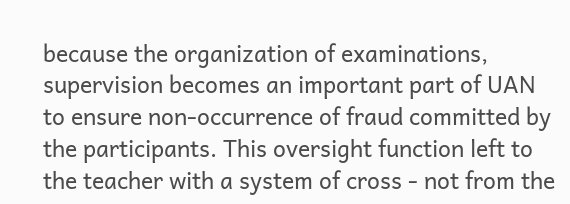because the organization of examinations, supervision becomes an important part of UAN to ensure non-occurrence of fraud committed by the participants. This oversight function left to the teacher with a system of cross - not from the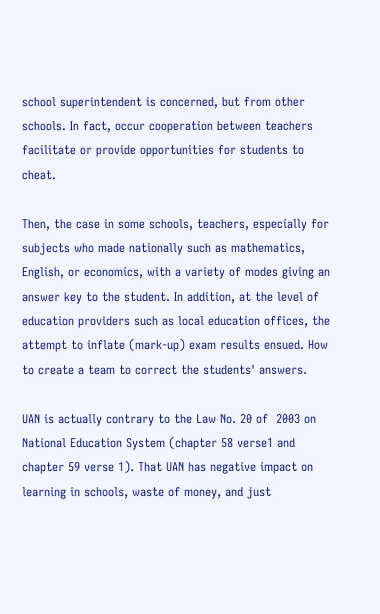school superintendent is concerned, but from other schools. In fact, occur cooperation between teachers facilitate or provide opportunities for students to cheat.

Then, the case in some schools, teachers, especially for subjects who made nationally such as mathematics, English, or economics, with a variety of modes giving an answer key to the student. In addition, at the level of education providers such as local education offices, the attempt to inflate (mark-up) exam results ensued. How to create a team to correct the students' answers.

UAN is actually contrary to the Law No. 20 of  2003 on National Education System (chapter 58 verse1 and chapter 59 verse 1). That UAN has negative impact on learning in schools, waste of money, and just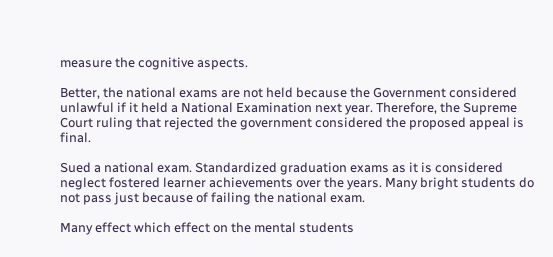measure the cognitive aspects.

Better, the national exams are not held because the Government considered unlawful if it held a National Examination next year. Therefore, the Supreme Court ruling that rejected the government considered the proposed appeal is final.

Sued a national exam. Standardized graduation exams as it is considered neglect fostered learner achievements over the years. Many bright students do not pass just because of failing the national exam.

Many effect which effect on the mental students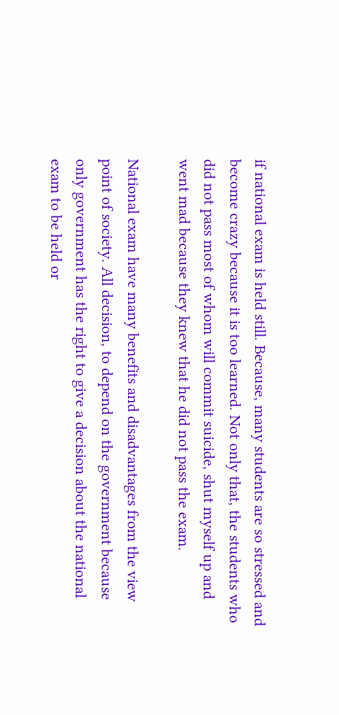if national exam is held still. Because, many students are so stressed and become crazy because it is too learned. Not only that, the students who did not pass most of whom will commit suicide, shut myself up and went mad because they knew that he did not pass the exam.

National exam have many benefits and disadvantages from the view point of society. All decision, to depend on the government because only government has the right to give a decision about the national exam to be held or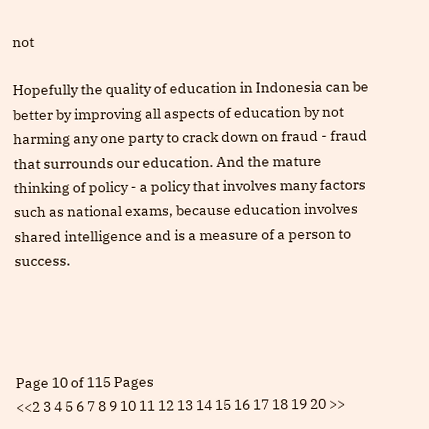not

Hopefully the quality of education in Indonesia can be better by improving all aspects of education by not harming any one party to crack down on fraud - fraud that surrounds our education. And the mature thinking of policy - a policy that involves many factors such as national exams, because education involves shared intelligence and is a measure of a person to success.




Page 10 of 115 Pages
<<2 3 4 5 6 7 8 9 10 11 12 13 14 15 16 17 18 19 20 >>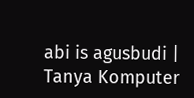abi is agusbudi | Tanya Komputer